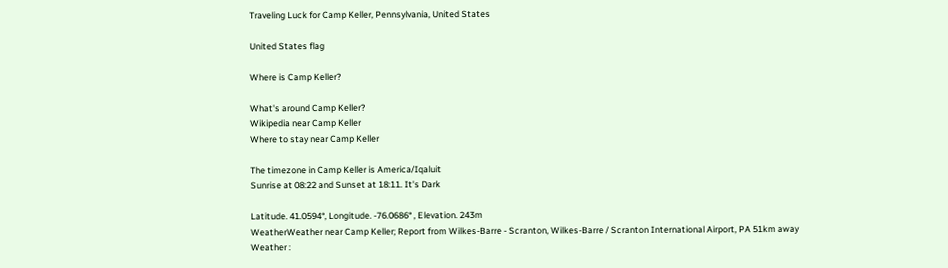Traveling Luck for Camp Keller, Pennsylvania, United States

United States flag

Where is Camp Keller?

What's around Camp Keller?
Wikipedia near Camp Keller
Where to stay near Camp Keller

The timezone in Camp Keller is America/Iqaluit
Sunrise at 08:22 and Sunset at 18:11. It's Dark

Latitude. 41.0594°, Longitude. -76.0686° , Elevation. 243m
WeatherWeather near Camp Keller; Report from Wilkes-Barre - Scranton, Wilkes-Barre / Scranton International Airport, PA 51km away
Weather :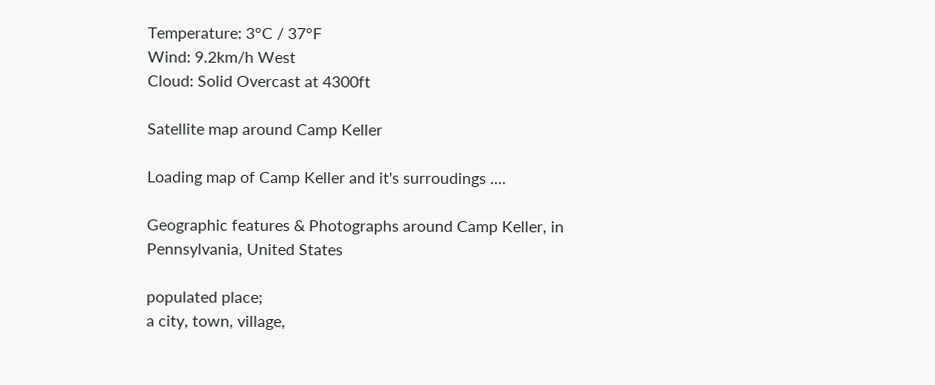Temperature: 3°C / 37°F
Wind: 9.2km/h West
Cloud: Solid Overcast at 4300ft

Satellite map around Camp Keller

Loading map of Camp Keller and it's surroudings ....

Geographic features & Photographs around Camp Keller, in Pennsylvania, United States

populated place;
a city, town, village,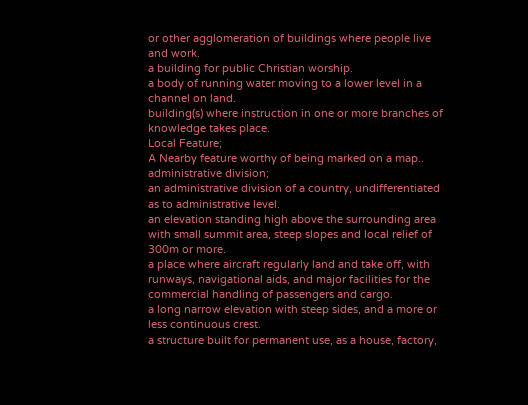or other agglomeration of buildings where people live and work.
a building for public Christian worship.
a body of running water moving to a lower level in a channel on land.
building(s) where instruction in one or more branches of knowledge takes place.
Local Feature;
A Nearby feature worthy of being marked on a map..
administrative division;
an administrative division of a country, undifferentiated as to administrative level.
an elevation standing high above the surrounding area with small summit area, steep slopes and local relief of 300m or more.
a place where aircraft regularly land and take off, with runways, navigational aids, and major facilities for the commercial handling of passengers and cargo.
a long narrow elevation with steep sides, and a more or less continuous crest.
a structure built for permanent use, as a house, factory,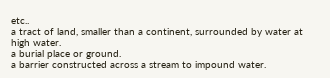etc..
a tract of land, smaller than a continent, surrounded by water at high water.
a burial place or ground.
a barrier constructed across a stream to impound water.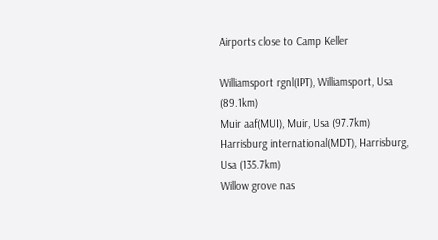Airports close to Camp Keller

Williamsport rgnl(IPT), Williamsport, Usa (89.1km)
Muir aaf(MUI), Muir, Usa (97.7km)
Harrisburg international(MDT), Harrisburg, Usa (135.7km)
Willow grove nas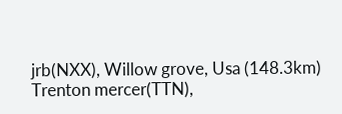jrb(NXX), Willow grove, Usa (148.3km)
Trenton mercer(TTN),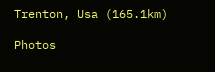Trenton, Usa (165.1km)

Photos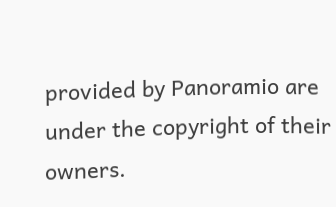provided by Panoramio are under the copyright of their owners.